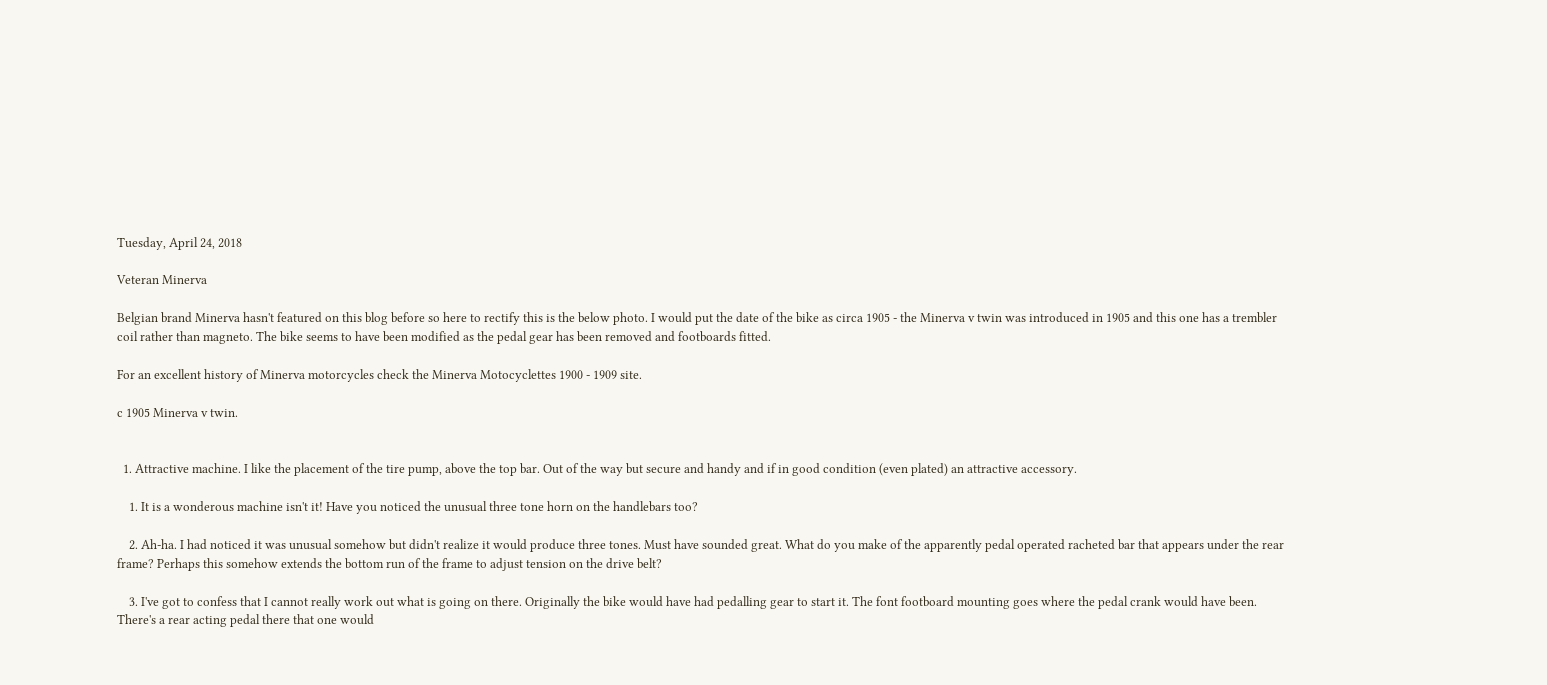Tuesday, April 24, 2018

Veteran Minerva

Belgian brand Minerva hasn't featured on this blog before so here to rectify this is the below photo. I would put the date of the bike as circa 1905 - the Minerva v twin was introduced in 1905 and this one has a trembler coil rather than magneto. The bike seems to have been modified as the pedal gear has been removed and footboards fitted.

For an excellent history of Minerva motorcycles check the Minerva Motocyclettes 1900 - 1909 site.

c 1905 Minerva v twin.


  1. Attractive machine. I like the placement of the tire pump, above the top bar. Out of the way but secure and handy and if in good condition (even plated) an attractive accessory.

    1. It is a wonderous machine isn't it! Have you noticed the unusual three tone horn on the handlebars too?

    2. Ah-ha. I had noticed it was unusual somehow but didn't realize it would produce three tones. Must have sounded great. What do you make of the apparently pedal operated racheted bar that appears under the rear frame? Perhaps this somehow extends the bottom run of the frame to adjust tension on the drive belt?

    3. I've got to confess that I cannot really work out what is going on there. Originally the bike would have had pedalling gear to start it. The font footboard mounting goes where the pedal crank would have been. There's a rear acting pedal there that one would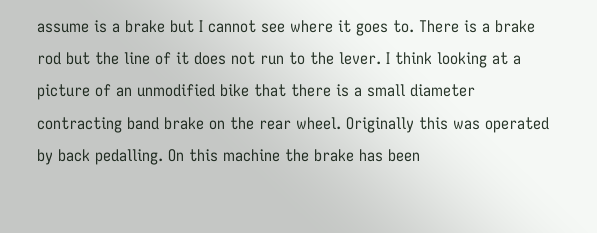assume is a brake but I cannot see where it goes to. There is a brake rod but the line of it does not run to the lever. I think looking at a picture of an unmodified bike that there is a small diameter contracting band brake on the rear wheel. Originally this was operated by back pedalling. On this machine the brake has been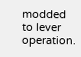modded to lever operation.